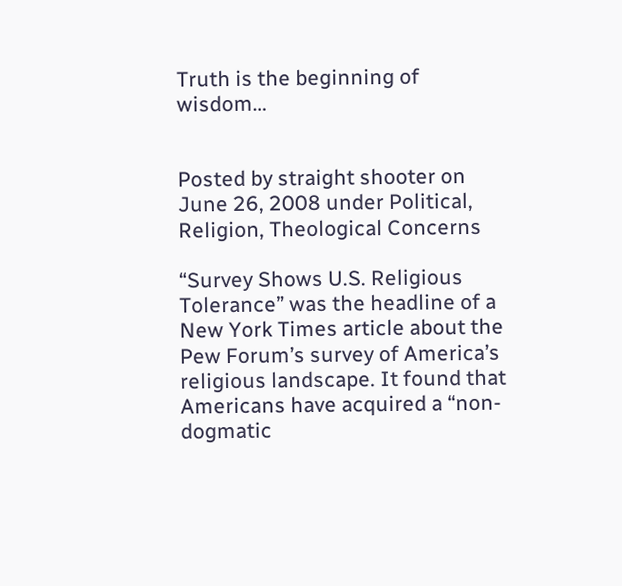Truth is the beginning of wisdom…


Posted by straight shooter on June 26, 2008 under Political, Religion, Theological Concerns

“Survey Shows U.S. Religious Tolerance” was the headline of a New York Times article about the Pew Forum’s survey of America’s religious landscape. It found that Americans have acquired a “non-dogmatic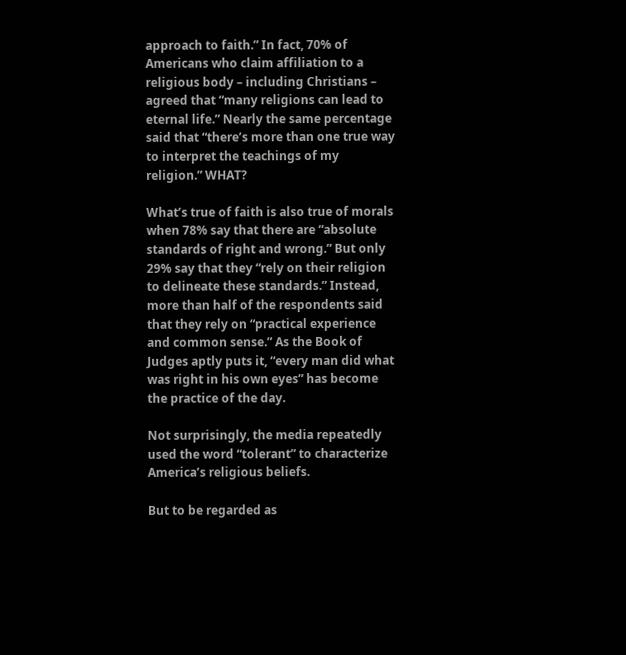approach to faith.” In fact, 70% of Americans who claim affiliation to a religious body – including Christians – agreed that “many religions can lead to eternal life.” Nearly the same percentage said that “there’s more than one true way to interpret the teachings of my religion.” WHAT?

What’s true of faith is also true of morals when 78% say that there are “absolute standards of right and wrong.” But only 29% say that they “rely on their religion to delineate these standards.” Instead, more than half of the respondents said that they rely on “practical experience and common sense.” As the Book of Judges aptly puts it, “every man did what was right in his own eyes” has become the practice of the day.

Not surprisingly, the media repeatedly used the word “tolerant” to characterize America’s religious beliefs.

But to be regarded as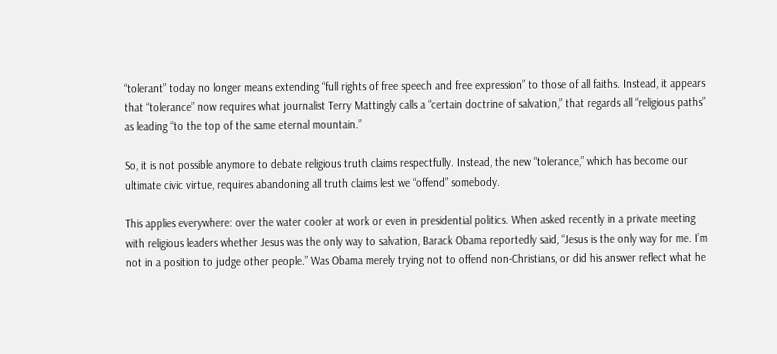“tolerant” today no longer means extending “full rights of free speech and free expression” to those of all faiths. Instead, it appears that “tolerance” now requires what journalist Terry Mattingly calls a “certain doctrine of salvation,” that regards all “religious paths” as leading “to the top of the same eternal mountain.”

So, it is not possible anymore to debate religious truth claims respectfully. Instead, the new “tolerance,” which has become our ultimate civic virtue, requires abandoning all truth claims lest we “offend” somebody.

This applies everywhere: over the water cooler at work or even in presidential politics. When asked recently in a private meeting with religious leaders whether Jesus was the only way to salvation, Barack Obama reportedly said, “Jesus is the only way for me. I’m not in a position to judge other people.” Was Obama merely trying not to offend non-Christians, or did his answer reflect what he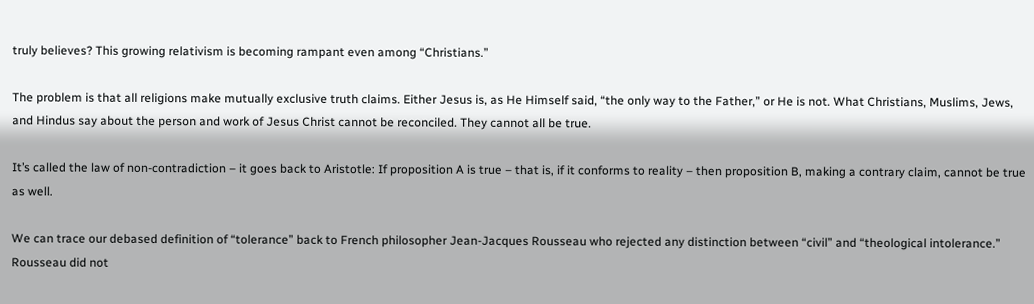truly believes? This growing relativism is becoming rampant even among “Christians.”

The problem is that all religions make mutually exclusive truth claims. Either Jesus is, as He Himself said, “the only way to the Father,” or He is not. What Christians, Muslims, Jews, and Hindus say about the person and work of Jesus Christ cannot be reconciled. They cannot all be true.

It’s called the law of non-contradiction – it goes back to Aristotle: If proposition A is true – that is, if it conforms to reality – then proposition B, making a contrary claim, cannot be true as well.

We can trace our debased definition of “tolerance” back to French philosopher Jean-Jacques Rousseau who rejected any distinction between “civil” and “theological intolerance.” Rousseau did not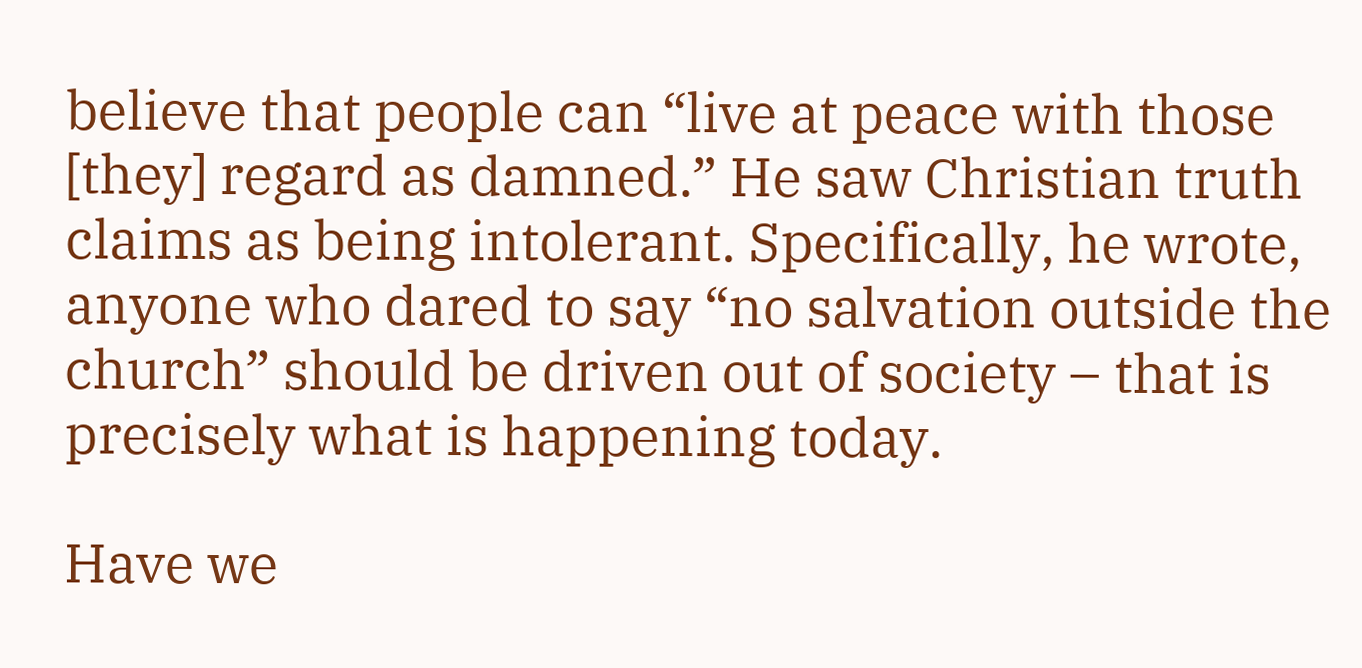believe that people can “live at peace with those [they] regard as damned.” He saw Christian truth claims as being intolerant. Specifically, he wrote, anyone who dared to say “no salvation outside the church” should be driven out of society – that is precisely what is happening today.

Have we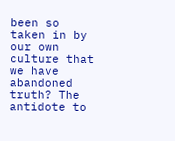been so taken in by our own culture that we have abandoned truth? The antidote to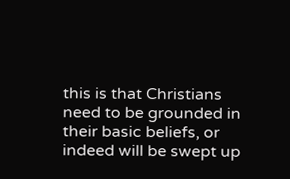this is that Christians need to be grounded in their basic beliefs, or indeed will be swept up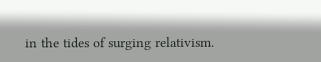in the tides of surging relativism.